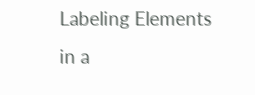Labeling Elements in a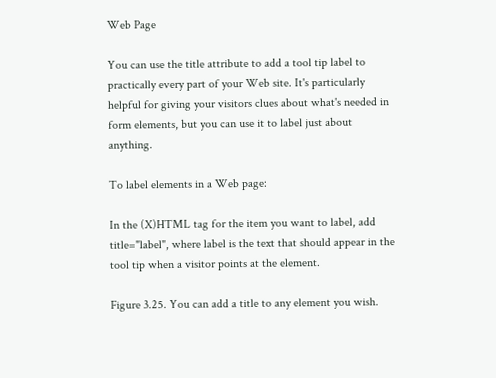Web Page

You can use the title attribute to add a tool tip label to practically every part of your Web site. It's particularly helpful for giving your visitors clues about what's needed in form elements, but you can use it to label just about anything.

To label elements in a Web page:

In the (X)HTML tag for the item you want to label, add title="label", where label is the text that should appear in the tool tip when a visitor points at the element.

Figure 3.25. You can add a title to any element you wish.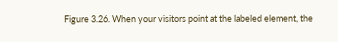Figure 3.26. When your visitors point at the labeled element, the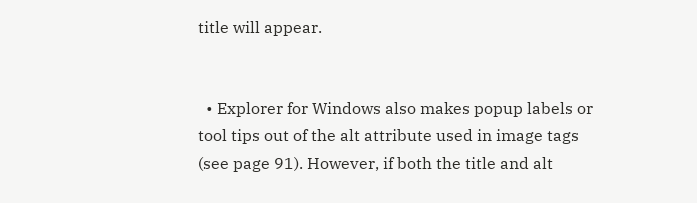title will appear.


  • Explorer for Windows also makes popup labels or tool tips out of the alt attribute used in image tags (see page 91). However, if both the title and alt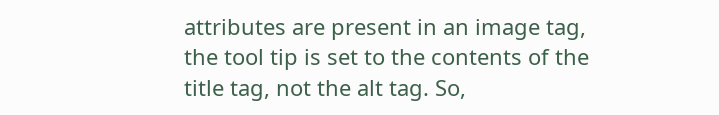attributes are present in an image tag, the tool tip is set to the contents of the title tag, not the alt tag. So,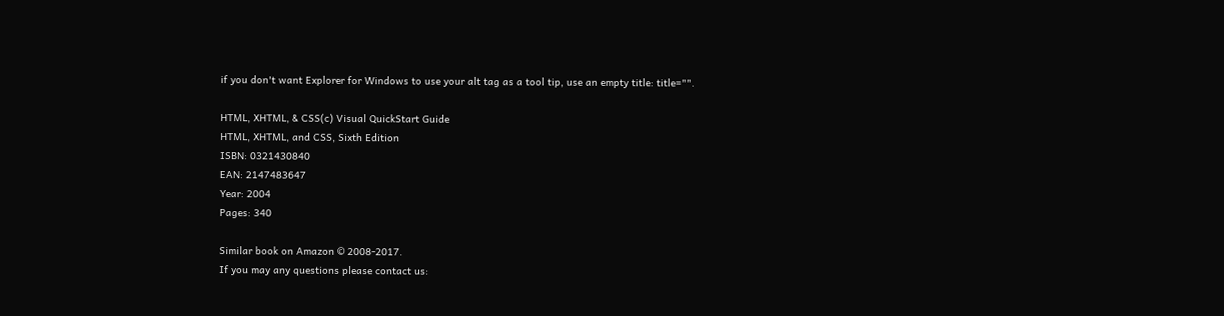if you don't want Explorer for Windows to use your alt tag as a tool tip, use an empty title: title="".

HTML, XHTML, & CSS(c) Visual QuickStart Guide
HTML, XHTML, and CSS, Sixth Edition
ISBN: 0321430840
EAN: 2147483647
Year: 2004
Pages: 340

Similar book on Amazon © 2008-2017.
If you may any questions please contact us: